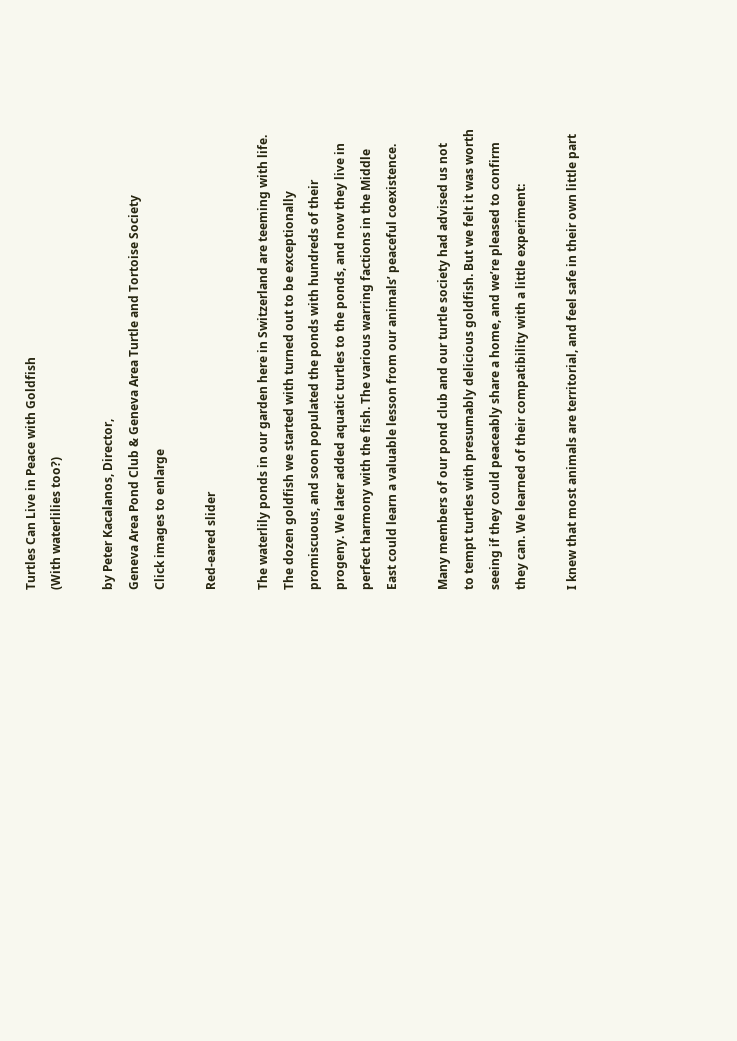Turtles Can Live in Peace with Goldfish
(With waterlilies too?)

by Peter Kacalanos, Director,
Geneva Area Pond Club & Geneva Area Turtle and Tortoise Society
Click images to enlarge

Red-eared slider

The waterlily ponds in our garden here in Switzerland are teeming with life. The dozen goldfish we started with turned out to be exceptionally promiscuous, and soon populated the ponds with hundreds of their progeny. We later added aquatic turtles to the ponds, and now they live in perfect harmony with the fish. The various warring factions in the Middle East could learn a valuable lesson from our animals’ peaceful coexistence.

Many members of our pond club and our turtle society had advised us not to tempt turtles with presumably delicious goldfish. But we felt it was worth seeing if they could peaceably share a home, and we’re pleased to confirm they can. We learned of their compatibility with a little experiment:

I knew that most animals are territorial, and feel safe in their own little part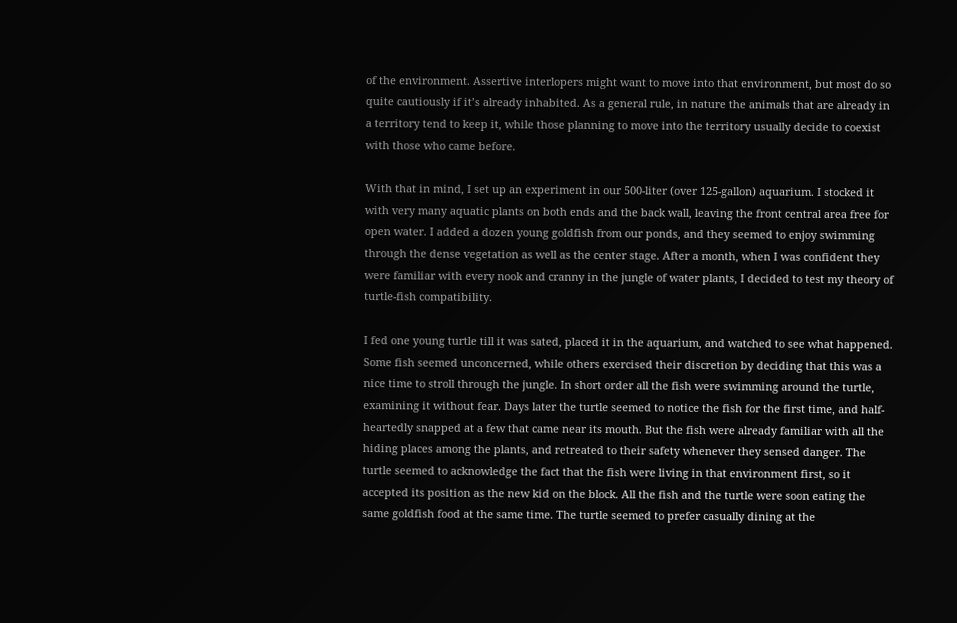of the environment. Assertive interlopers might want to move into that environment, but most do so quite cautiously if it’s already inhabited. As a general rule, in nature the animals that are already in a territory tend to keep it, while those planning to move into the territory usually decide to coexist with those who came before.

With that in mind, I set up an experiment in our 500-liter (over 125-gallon) aquarium. I stocked it with very many aquatic plants on both ends and the back wall, leaving the front central area free for open water. I added a dozen young goldfish from our ponds, and they seemed to enjoy swimming through the dense vegetation as well as the center stage. After a month, when I was confident they were familiar with every nook and cranny in the jungle of water plants, I decided to test my theory of turtle-fish compatibility.

I fed one young turtle till it was sated, placed it in the aquarium, and watched to see what happened. Some fish seemed unconcerned, while others exercised their discretion by deciding that this was a nice time to stroll through the jungle. In short order all the fish were swimming around the turtle, examining it without fear. Days later the turtle seemed to notice the fish for the first time, and half-heartedly snapped at a few that came near its mouth. But the fish were already familiar with all the hiding places among the plants, and retreated to their safety whenever they sensed danger. The turtle seemed to acknowledge the fact that the fish were living in that environment first, so it accepted its position as the new kid on the block. All the fish and the turtle were soon eating the same goldfish food at the same time. The turtle seemed to prefer casually dining at the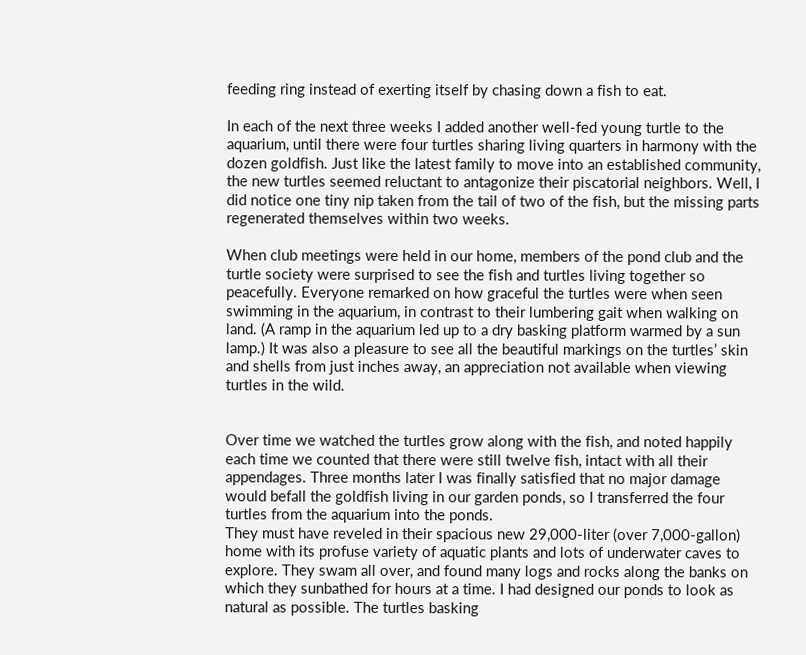feeding ring instead of exerting itself by chasing down a fish to eat.

In each of the next three weeks I added another well-fed young turtle to the aquarium, until there were four turtles sharing living quarters in harmony with the dozen goldfish. Just like the latest family to move into an established community, the new turtles seemed reluctant to antagonize their piscatorial neighbors. Well, I did notice one tiny nip taken from the tail of two of the fish, but the missing parts regenerated themselves within two weeks.

When club meetings were held in our home, members of the pond club and the turtle society were surprised to see the fish and turtles living together so peacefully. Everyone remarked on how graceful the turtles were when seen swimming in the aquarium, in contrast to their lumbering gait when walking on land. (A ramp in the aquarium led up to a dry basking platform warmed by a sun lamp.) It was also a pleasure to see all the beautiful markings on the turtles’ skin and shells from just inches away, an appreciation not available when viewing turtles in the wild.


Over time we watched the turtles grow along with the fish, and noted happily each time we counted that there were still twelve fish, intact with all their appendages. Three months later I was finally satisfied that no major damage would befall the goldfish living in our garden ponds, so I transferred the four turtles from the aquarium into the ponds.
They must have reveled in their spacious new 29,000-liter (over 7,000-gallon) home with its profuse variety of aquatic plants and lots of underwater caves to explore. They swam all over, and found many logs and rocks along the banks on which they sunbathed for hours at a time. I had designed our ponds to look as natural as possible. The turtles basking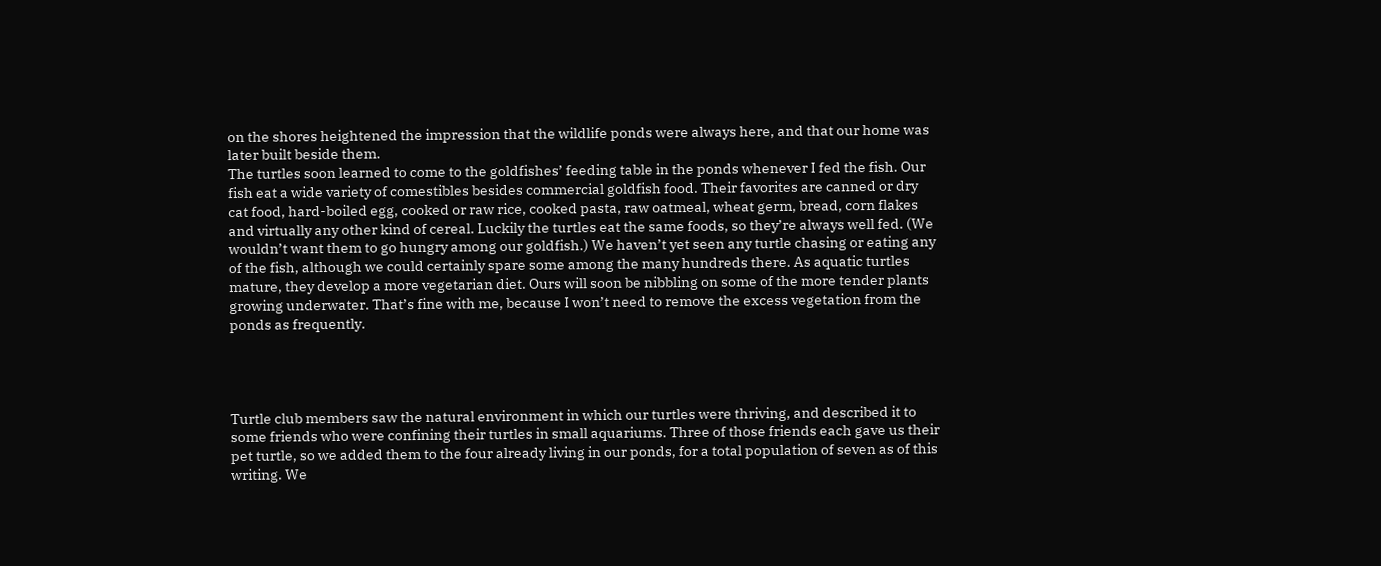on the shores heightened the impression that the wildlife ponds were always here, and that our home was later built beside them.
The turtles soon learned to come to the goldfishes’ feeding table in the ponds whenever I fed the fish. Our fish eat a wide variety of comestibles besides commercial goldfish food. Their favorites are canned or dry cat food, hard-boiled egg, cooked or raw rice, cooked pasta, raw oatmeal, wheat germ, bread, corn flakes and virtually any other kind of cereal. Luckily the turtles eat the same foods, so they’re always well fed. (We wouldn’t want them to go hungry among our goldfish.) We haven’t yet seen any turtle chasing or eating any of the fish, although we could certainly spare some among the many hundreds there. As aquatic turtles mature, they develop a more vegetarian diet. Ours will soon be nibbling on some of the more tender plants growing underwater. That’s fine with me, because I won’t need to remove the excess vegetation from the ponds as frequently.




Turtle club members saw the natural environment in which our turtles were thriving, and described it to some friends who were confining their turtles in small aquariums. Three of those friends each gave us their pet turtle, so we added them to the four already living in our ponds, for a total population of seven as of this writing. We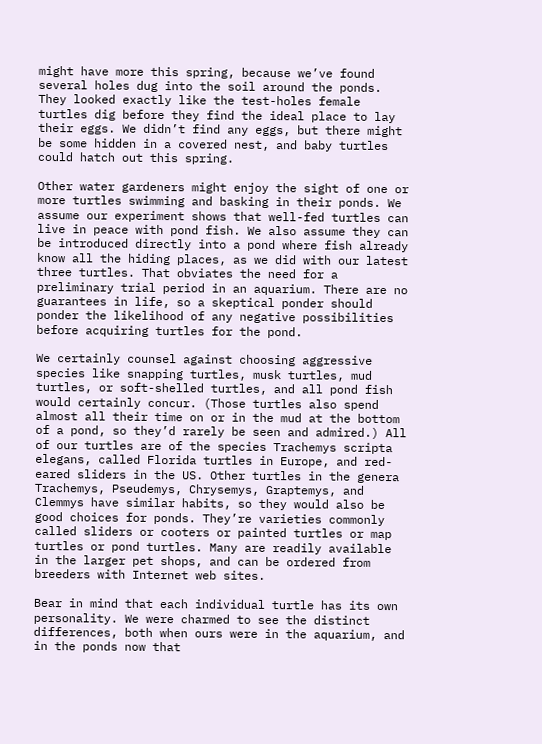might have more this spring, because we’ve found several holes dug into the soil around the ponds. They looked exactly like the test-holes female turtles dig before they find the ideal place to lay their eggs. We didn’t find any eggs, but there might be some hidden in a covered nest, and baby turtles could hatch out this spring.

Other water gardeners might enjoy the sight of one or more turtles swimming and basking in their ponds. We assume our experiment shows that well-fed turtles can live in peace with pond fish. We also assume they can be introduced directly into a pond where fish already know all the hiding places, as we did with our latest three turtles. That obviates the need for a preliminary trial period in an aquarium. There are no guarantees in life, so a skeptical ponder should ponder the likelihood of any negative possibilities before acquiring turtles for the pond.

We certainly counsel against choosing aggressive species like snapping turtles, musk turtles, mud turtles, or soft-shelled turtles, and all pond fish would certainly concur. (Those turtles also spend almost all their time on or in the mud at the bottom of a pond, so they’d rarely be seen and admired.) All of our turtles are of the species Trachemys scripta elegans, called Florida turtles in Europe, and red-eared sliders in the US. Other turtles in the genera Trachemys, Pseudemys, Chrysemys, Graptemys, and Clemmys have similar habits, so they would also be good choices for ponds. They’re varieties commonly called sliders or cooters or painted turtles or map turtles or pond turtles. Many are readily available in the larger pet shops, and can be ordered from breeders with Internet web sites.

Bear in mind that each individual turtle has its own personality. We were charmed to see the distinct differences, both when ours were in the aquarium, and in the ponds now that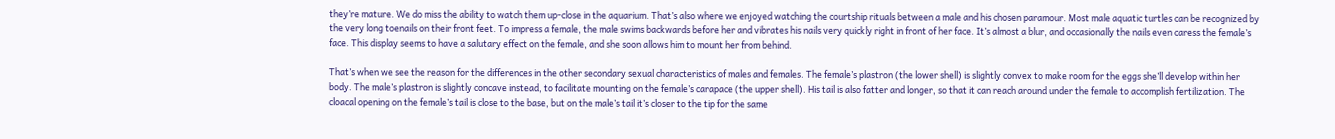they’re mature. We do miss the ability to watch them up-close in the aquarium. That’s also where we enjoyed watching the courtship rituals between a male and his chosen paramour. Most male aquatic turtles can be recognized by the very long toenails on their front feet. To impress a female, the male swims backwards before her and vibrates his nails very quickly right in front of her face. It’s almost a blur, and occasionally the nails even caress the female’s face. This display seems to have a salutary effect on the female, and she soon allows him to mount her from behind.

That’s when we see the reason for the differences in the other secondary sexual characteristics of males and females. The female’s plastron (the lower shell) is slightly convex to make room for the eggs she’ll develop within her body. The male’s plastron is slightly concave instead, to facilitate mounting on the female’s carapace (the upper shell). His tail is also fatter and longer, so that it can reach around under the female to accomplish fertilization. The cloacal opening on the female’s tail is close to the base, but on the male’s tail it’s closer to the tip for the same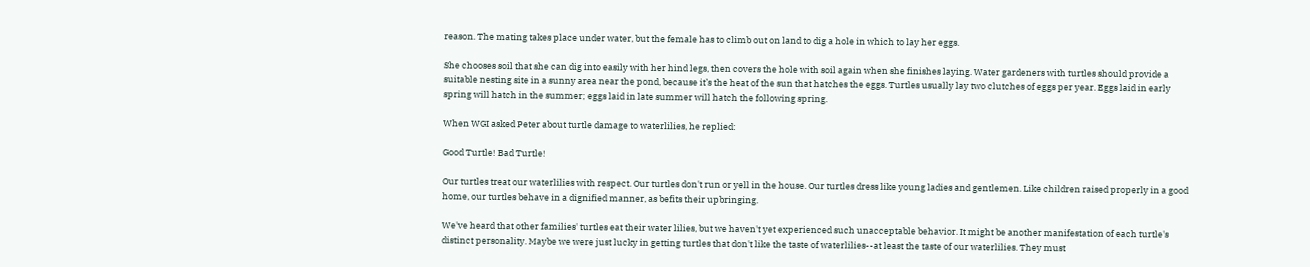reason. The mating takes place under water, but the female has to climb out on land to dig a hole in which to lay her eggs.

She chooses soil that she can dig into easily with her hind legs, then covers the hole with soil again when she finishes laying. Water gardeners with turtles should provide a suitable nesting site in a sunny area near the pond, because it’s the heat of the sun that hatches the eggs. Turtles usually lay two clutches of eggs per year. Eggs laid in early spring will hatch in the summer; eggs laid in late summer will hatch the following spring.

When WGI asked Peter about turtle damage to waterlilies, he replied:

Good Turtle! Bad Turtle!

Our turtles treat our waterlilies with respect. Our turtles don't run or yell in the house. Our turtles dress like young ladies and gentlemen. Like children raised properly in a good home, our turtles behave in a dignified manner, as befits their upbringing.

We've heard that other families' turtles eat their water lilies, but we haven't yet experienced such unacceptable behavior. It might be another manifestation of each turtle's distinct personality. Maybe we were just lucky in getting turtles that don't like the taste of waterlilies--at least the taste of our waterlilies. They must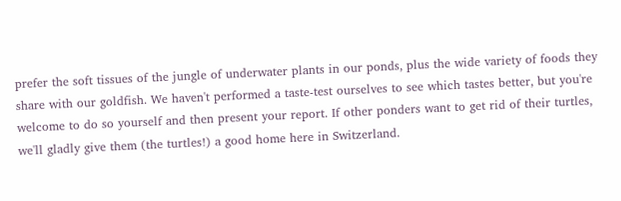prefer the soft tissues of the jungle of underwater plants in our ponds, plus the wide variety of foods they share with our goldfish. We haven't performed a taste-test ourselves to see which tastes better, but you're welcome to do so yourself and then present your report. If other ponders want to get rid of their turtles, we'll gladly give them (the turtles!) a good home here in Switzerland.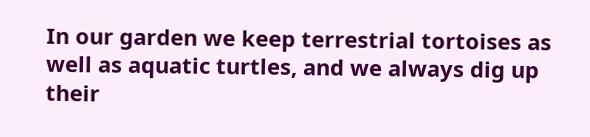In our garden we keep terrestrial tortoises as well as aquatic turtles, and we always dig up their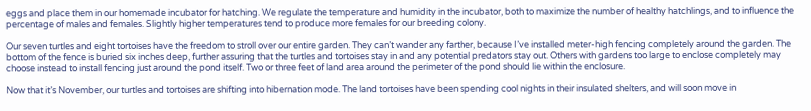eggs and place them in our homemade incubator for hatching. We regulate the temperature and humidity in the incubator, both to maximize the number of healthy hatchlings, and to influence the percentage of males and females. Slightly higher temperatures tend to produce more females for our breeding colony.

Our seven turtles and eight tortoises have the freedom to stroll over our entire garden. They can’t wander any farther, because I’ve installed meter-high fencing completely around the garden. The bottom of the fence is buried six inches deep, further assuring that the turtles and tortoises stay in and any potential predators stay out. Others with gardens too large to enclose completely may choose instead to install fencing just around the pond itself. Two or three feet of land area around the perimeter of the pond should lie within the enclosure.

Now that it’s November, our turtles and tortoises are shifting into hibernation mode. The land tortoises have been spending cool nights in their insulated shelters, and will soon move in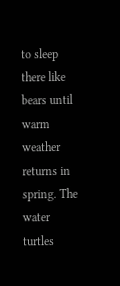to sleep there like bears until warm weather returns in spring. The water turtles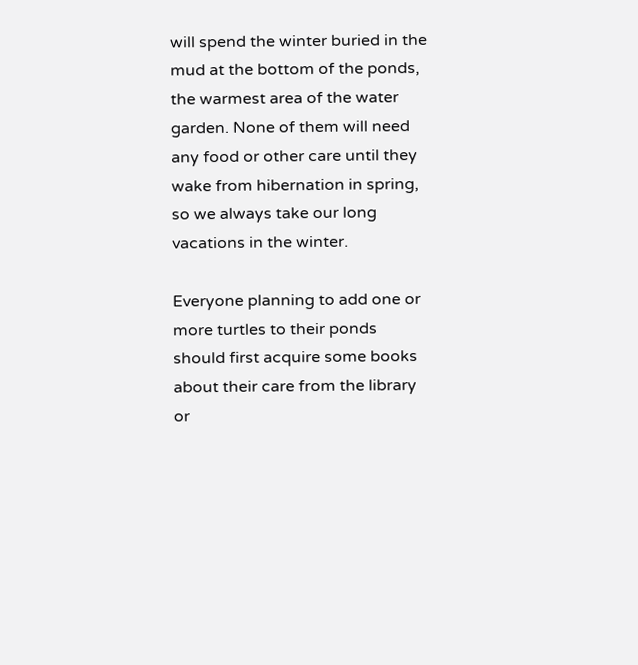will spend the winter buried in the mud at the bottom of the ponds, the warmest area of the water garden. None of them will need any food or other care until they wake from hibernation in spring, so we always take our long vacations in the winter.

Everyone planning to add one or more turtles to their ponds should first acquire some books about their care from the library or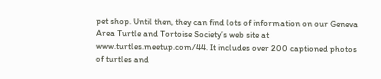pet shop. Until then, they can find lots of information on our Geneva Area Turtle and Tortoise Society’s web site at www.turtles.meetup.com/44. It includes over 200 captioned photos of turtles and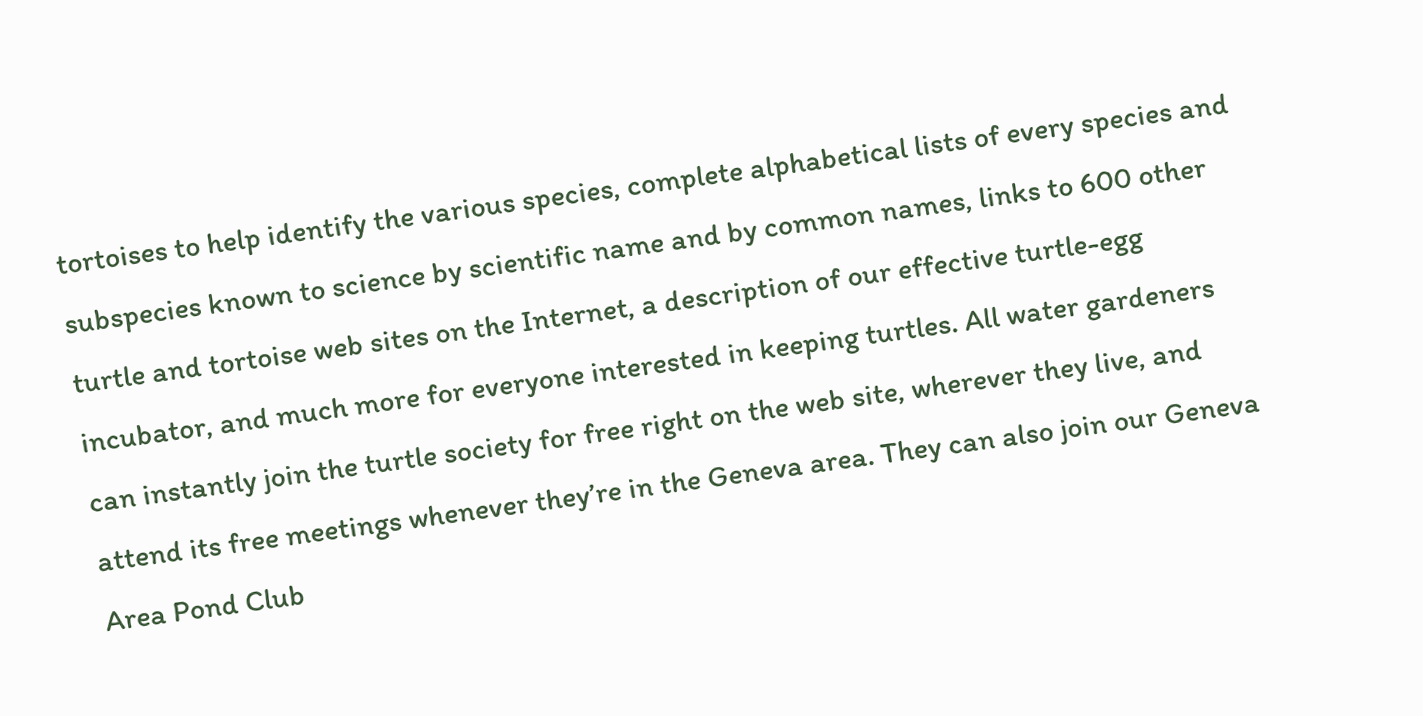tortoises to help identify the various species, complete alphabetical lists of every species and subspecies known to science by scientific name and by common names, links to 600 other turtle and tortoise web sites on the Internet, a description of our effective turtle-egg incubator, and much more for everyone interested in keeping turtles. All water gardeners can instantly join the turtle society for free right on the web site, wherever they live, and attend its free meetings whenever they’re in the Geneva area. They can also join our Geneva Area Pond Club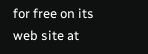for free on its web site at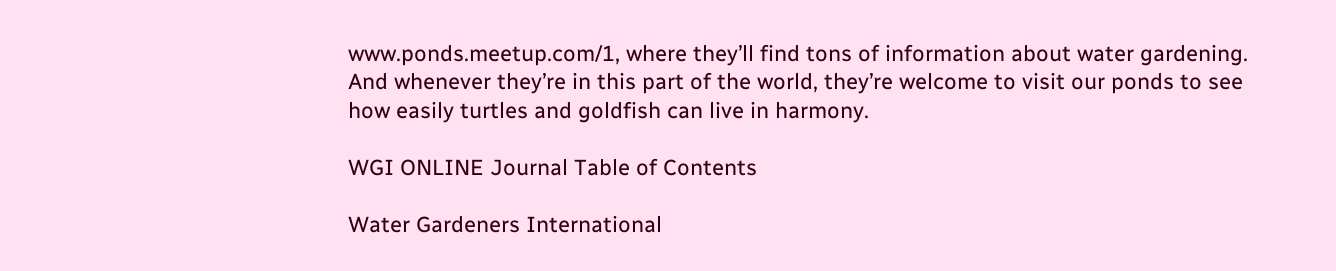www.ponds.meetup.com/1, where they’ll find tons of information about water gardening. And whenever they’re in this part of the world, they’re welcome to visit our ponds to see how easily turtles and goldfish can live in harmony.

WGI ONLINE Journal Table of Contents

Water Gardeners International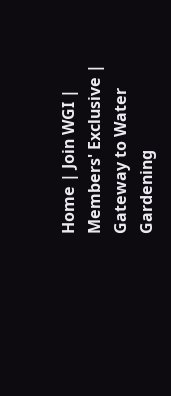Home | Join WGI | Members' Exclusive | Gateway to Water Gardening